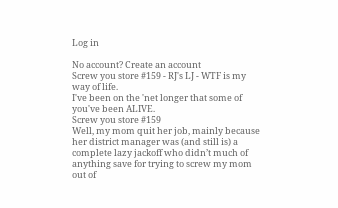Log in

No account? Create an account
Screw you store #159 - RJ's LJ - WTF is my way of life.
I've been on the 'net longer that some of you've been ALIVE.
Screw you store #159
Well, my mom quit her job, mainly because her district manager was (and still is) a complete lazy jackoff who didn’t much of anything save for trying to screw my mom out of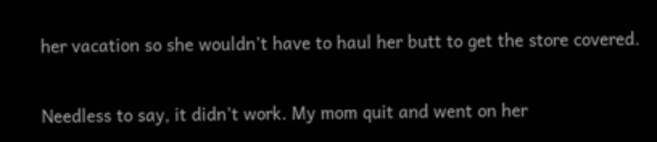her vacation so she wouldn’t have to haul her butt to get the store covered.

Needless to say, it didn’t work. My mom quit and went on her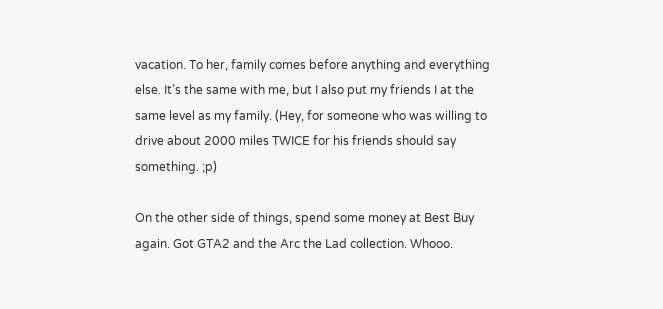vacation. To her, family comes before anything and everything else. It’s the same with me, but I also put my friends I at the same level as my family. (Hey, for someone who was willing to drive about 2000 miles TWICE for his friends should say something. ;p)

On the other side of things, spend some money at Best Buy again. Got GTA2 and the Arc the Lad collection. Whooo.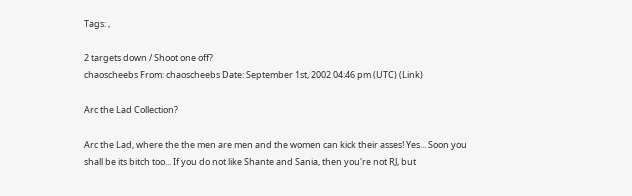Tags: ,

2 targets down / Shoot one off?
chaoscheebs From: chaoscheebs Date: September 1st, 2002 04:46 pm (UTC) (Link)

Arc the Lad Collection?

Arc the Lad, where the the men are men and the women can kick their asses! Yes... Soon you shall be its bitch too... If you do not like Shante and Sania, then you're not RJ, but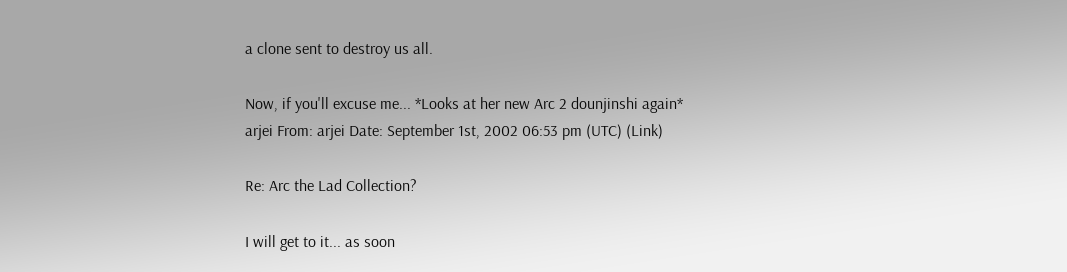a clone sent to destroy us all.

Now, if you'll excuse me... *Looks at her new Arc 2 dounjinshi again*
arjei From: arjei Date: September 1st, 2002 06:53 pm (UTC) (Link)

Re: Arc the Lad Collection?

I will get to it... as soon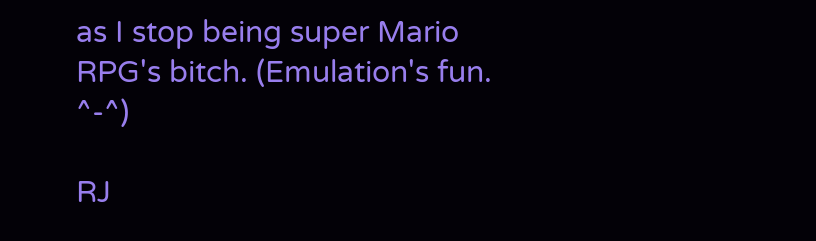as I stop being super Mario RPG's bitch. (Emulation's fun. ^-^)

RJ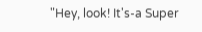"Hey, look! It's-a Super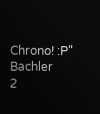Chrono! :P" Bachler
2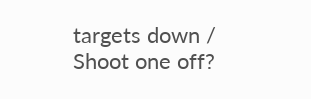targets down / Shoot one off?